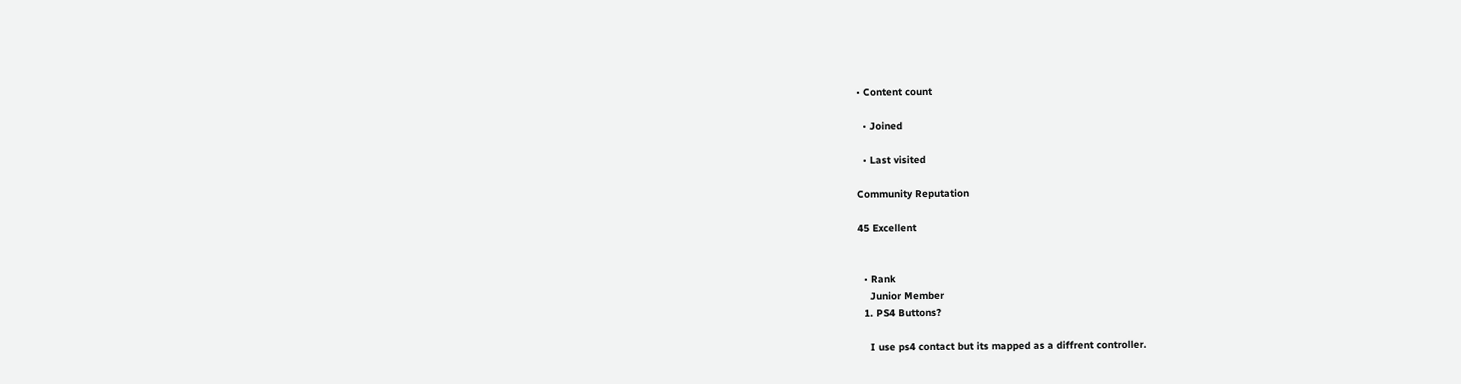• Content count

  • Joined

  • Last visited

Community Reputation

45 Excellent


  • Rank
    Junior Member
  1. PS4 Buttons?

    I use ps4 contact but its mapped as a diffrent controller.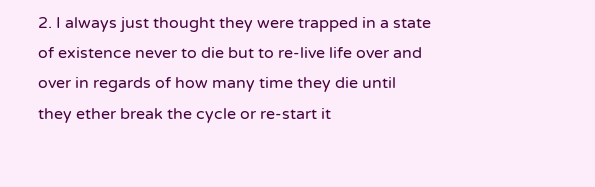2. I always just thought they were trapped in a state of existence never to die but to re-live life over and over in regards of how many time they die until they ether break the cycle or re-start it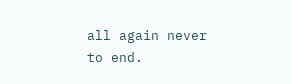all again never to end.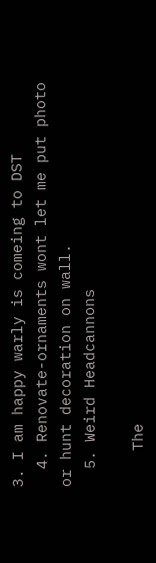3. I am happy warly is comeing to DST
  4. Renovate-ornaments wont let me put photo or hunt decoration on wall.
  5. Weird Headcannons

    The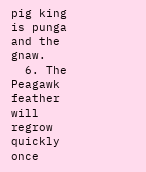pig king is punga and the gnaw.
  6. The Peagawk feather will regrow quickly once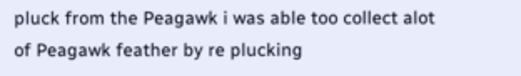pluck from the Peagawk i was able too collect alot of Peagawk feather by re plucking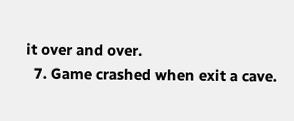it over and over.
  7. Game crashed when exit a cave.